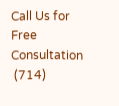Call Us for Free Consultation
 (714)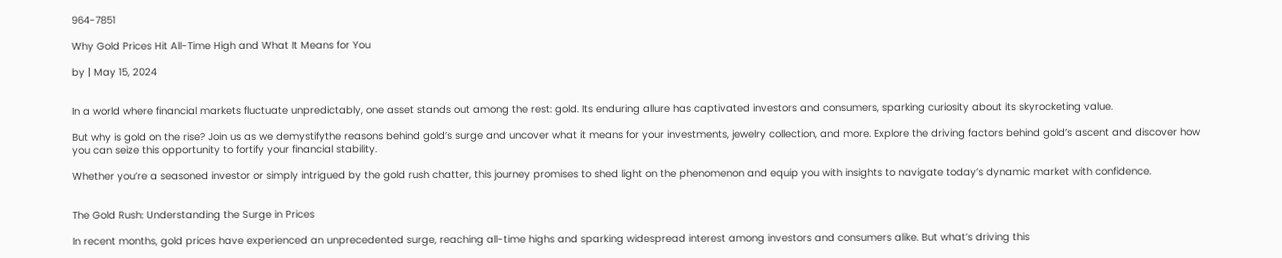964-7851

Why Gold Prices Hit All-Time High and What It Means for You

by | May 15, 2024


In a world where financial markets fluctuate unpredictably, one asset stands out among the rest: gold. Its enduring allure has captivated investors and consumers, sparking curiosity about its skyrocketing value.

But why is gold on the rise? Join us as we demystifythe reasons behind gold’s surge and uncover what it means for your investments, jewelry collection, and more. Explore the driving factors behind gold’s ascent and discover how you can seize this opportunity to fortify your financial stability.

Whether you’re a seasoned investor or simply intrigued by the gold rush chatter, this journey promises to shed light on the phenomenon and equip you with insights to navigate today’s dynamic market with confidence.


The Gold Rush: Understanding the Surge in Prices

In recent months, gold prices have experienced an unprecedented surge, reaching all-time highs and sparking widespread interest among investors and consumers alike. But what’s driving this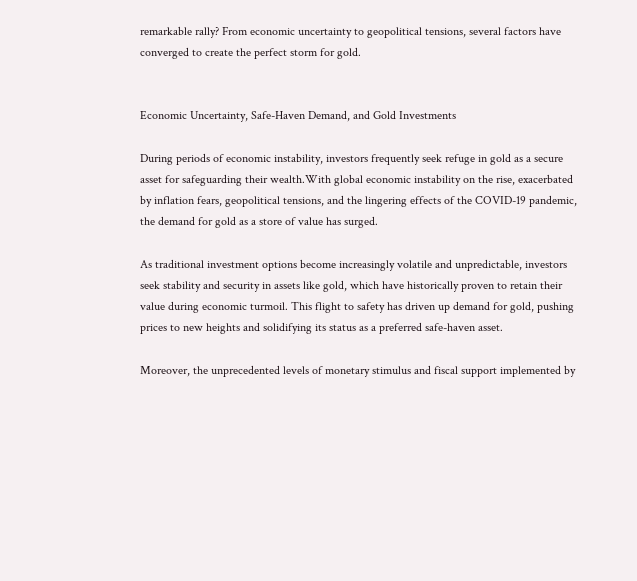remarkable rally? From economic uncertainty to geopolitical tensions, several factors have converged to create the perfect storm for gold.


Economic Uncertainty, Safe-Haven Demand, and Gold Investments

During periods of economic instability, investors frequently seek refuge in gold as a secure asset for safeguarding their wealth.With global economic instability on the rise, exacerbated by inflation fears, geopolitical tensions, and the lingering effects of the COVID-19 pandemic, the demand for gold as a store of value has surged.

As traditional investment options become increasingly volatile and unpredictable, investors seek stability and security in assets like gold, which have historically proven to retain their value during economic turmoil. This flight to safety has driven up demand for gold, pushing prices to new heights and solidifying its status as a preferred safe-haven asset.

Moreover, the unprecedented levels of monetary stimulus and fiscal support implemented by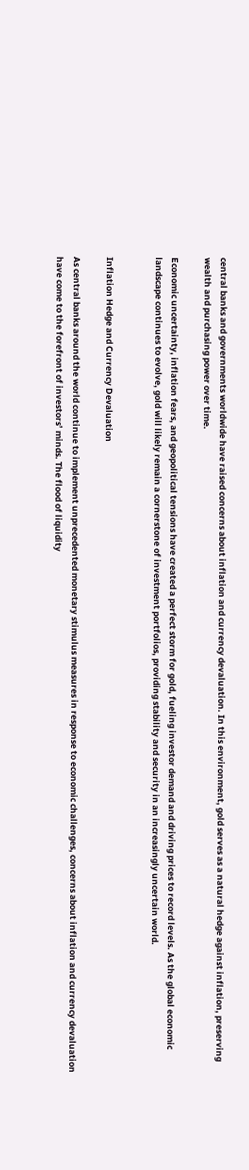central banks and governments worldwide have raised concerns about inflation and currency devaluation. In this environment, gold serves as a natural hedge against inflation, preserving wealth and purchasing power over time.

Economic uncertainty, inflation fears, and geopolitical tensions have created a perfect storm for gold, fueling investor demand and driving prices to record levels. As the global economic landscape continues to evolve, gold will likely remain a cornerstone of investment portfolios, providing stability and security in an increasingly uncertain world.


Inflation Hedge and Currency Devaluation

As central banks around the world continue to implement unprecedented monetary stimulus measures in response to economic challenges, concerns about inflation and currency devaluation have come to the forefront of investors’ minds. The flood of liquidity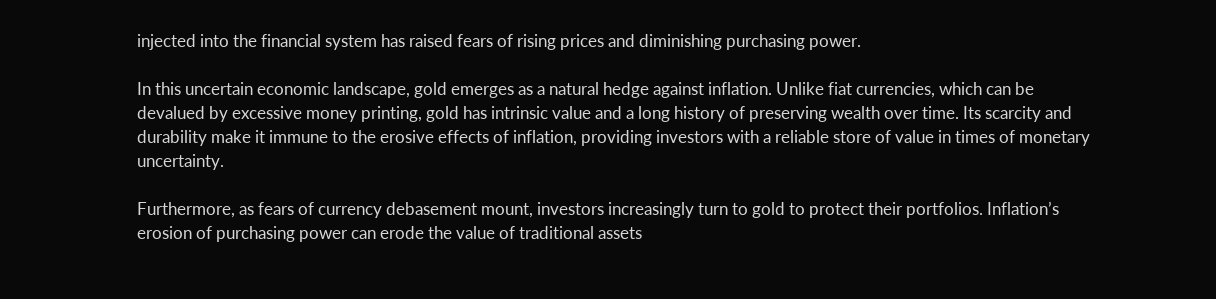injected into the financial system has raised fears of rising prices and diminishing purchasing power.

In this uncertain economic landscape, gold emerges as a natural hedge against inflation. Unlike fiat currencies, which can be devalued by excessive money printing, gold has intrinsic value and a long history of preserving wealth over time. Its scarcity and durability make it immune to the erosive effects of inflation, providing investors with a reliable store of value in times of monetary uncertainty.

Furthermore, as fears of currency debasement mount, investors increasingly turn to gold to protect their portfolios. Inflation’s erosion of purchasing power can erode the value of traditional assets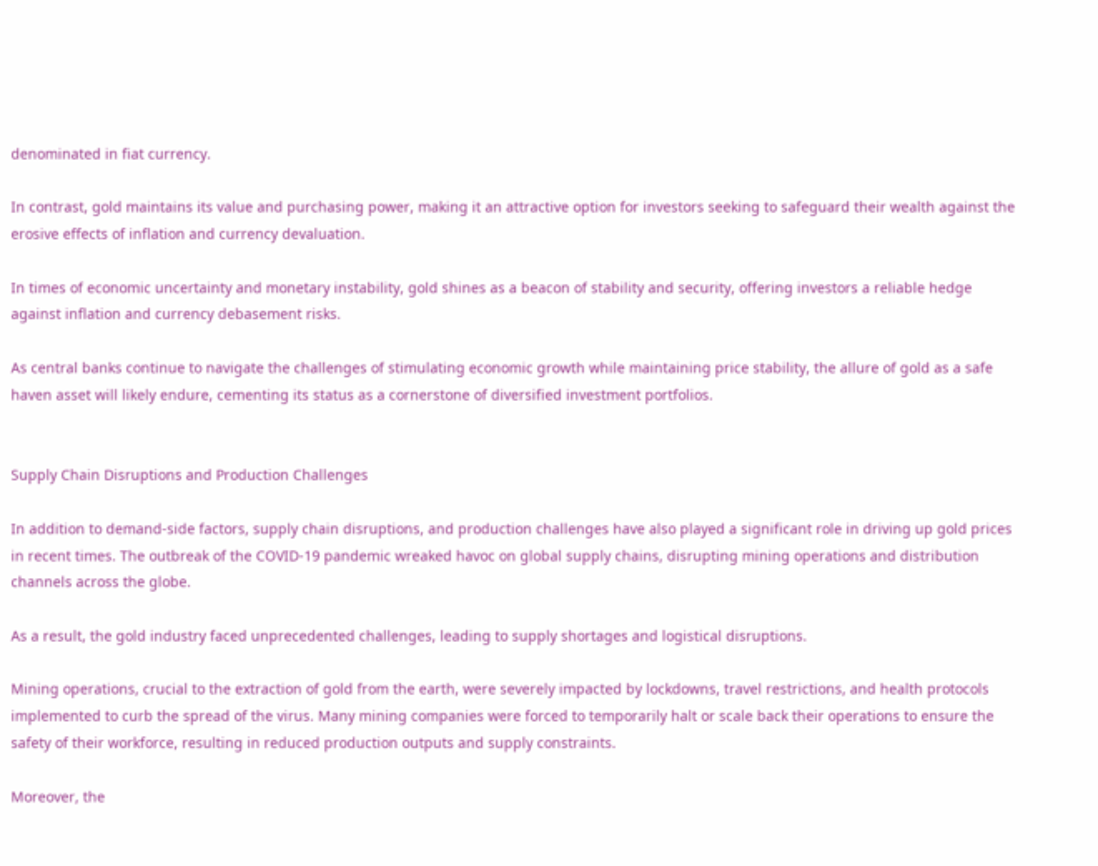denominated in fiat currency.

In contrast, gold maintains its value and purchasing power, making it an attractive option for investors seeking to safeguard their wealth against the erosive effects of inflation and currency devaluation.

In times of economic uncertainty and monetary instability, gold shines as a beacon of stability and security, offering investors a reliable hedge against inflation and currency debasement risks.

As central banks continue to navigate the challenges of stimulating economic growth while maintaining price stability, the allure of gold as a safe haven asset will likely endure, cementing its status as a cornerstone of diversified investment portfolios.


Supply Chain Disruptions and Production Challenges

In addition to demand-side factors, supply chain disruptions, and production challenges have also played a significant role in driving up gold prices in recent times. The outbreak of the COVID-19 pandemic wreaked havoc on global supply chains, disrupting mining operations and distribution channels across the globe.

As a result, the gold industry faced unprecedented challenges, leading to supply shortages and logistical disruptions.

Mining operations, crucial to the extraction of gold from the earth, were severely impacted by lockdowns, travel restrictions, and health protocols implemented to curb the spread of the virus. Many mining companies were forced to temporarily halt or scale back their operations to ensure the safety of their workforce, resulting in reduced production outputs and supply constraints.

Moreover, the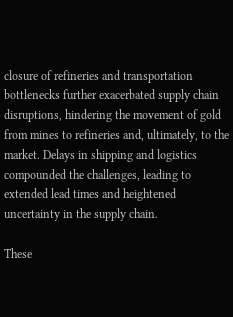closure of refineries and transportation bottlenecks further exacerbated supply chain disruptions, hindering the movement of gold from mines to refineries and, ultimately, to the market. Delays in shipping and logistics compounded the challenges, leading to extended lead times and heightened uncertainty in the supply chain.

These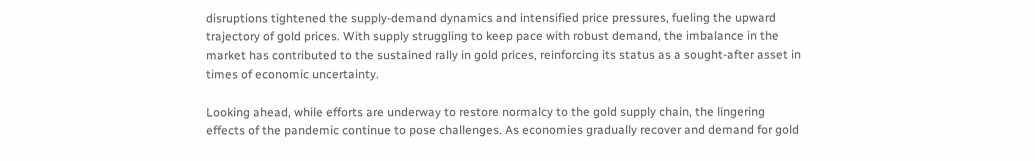disruptions tightened the supply-demand dynamics and intensified price pressures, fueling the upward trajectory of gold prices. With supply struggling to keep pace with robust demand, the imbalance in the market has contributed to the sustained rally in gold prices, reinforcing its status as a sought-after asset in times of economic uncertainty.

Looking ahead, while efforts are underway to restore normalcy to the gold supply chain, the lingering effects of the pandemic continue to pose challenges. As economies gradually recover and demand for gold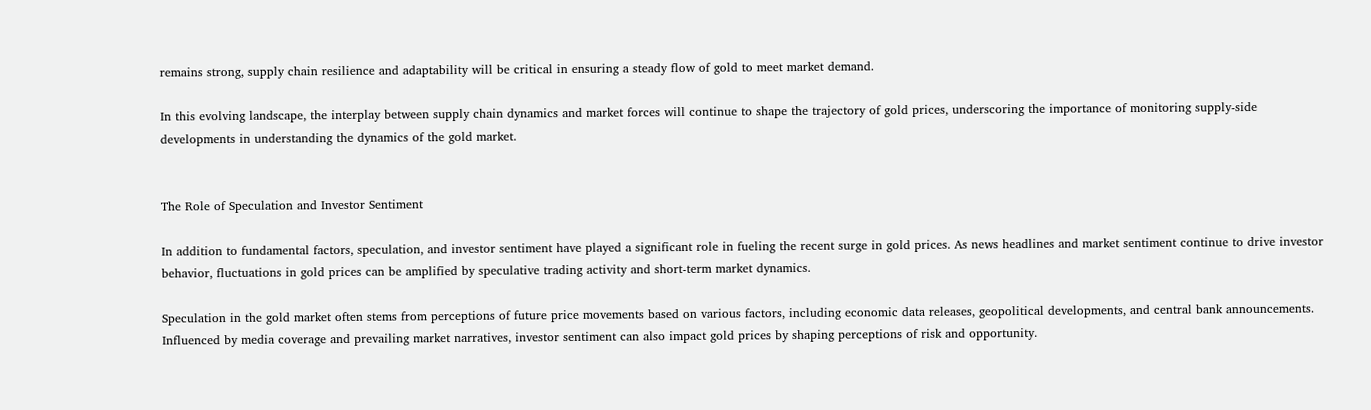remains strong, supply chain resilience and adaptability will be critical in ensuring a steady flow of gold to meet market demand.

In this evolving landscape, the interplay between supply chain dynamics and market forces will continue to shape the trajectory of gold prices, underscoring the importance of monitoring supply-side developments in understanding the dynamics of the gold market.


The Role of Speculation and Investor Sentiment

In addition to fundamental factors, speculation, and investor sentiment have played a significant role in fueling the recent surge in gold prices. As news headlines and market sentiment continue to drive investor behavior, fluctuations in gold prices can be amplified by speculative trading activity and short-term market dynamics.

Speculation in the gold market often stems from perceptions of future price movements based on various factors, including economic data releases, geopolitical developments, and central bank announcements. Influenced by media coverage and prevailing market narratives, investor sentiment can also impact gold prices by shaping perceptions of risk and opportunity.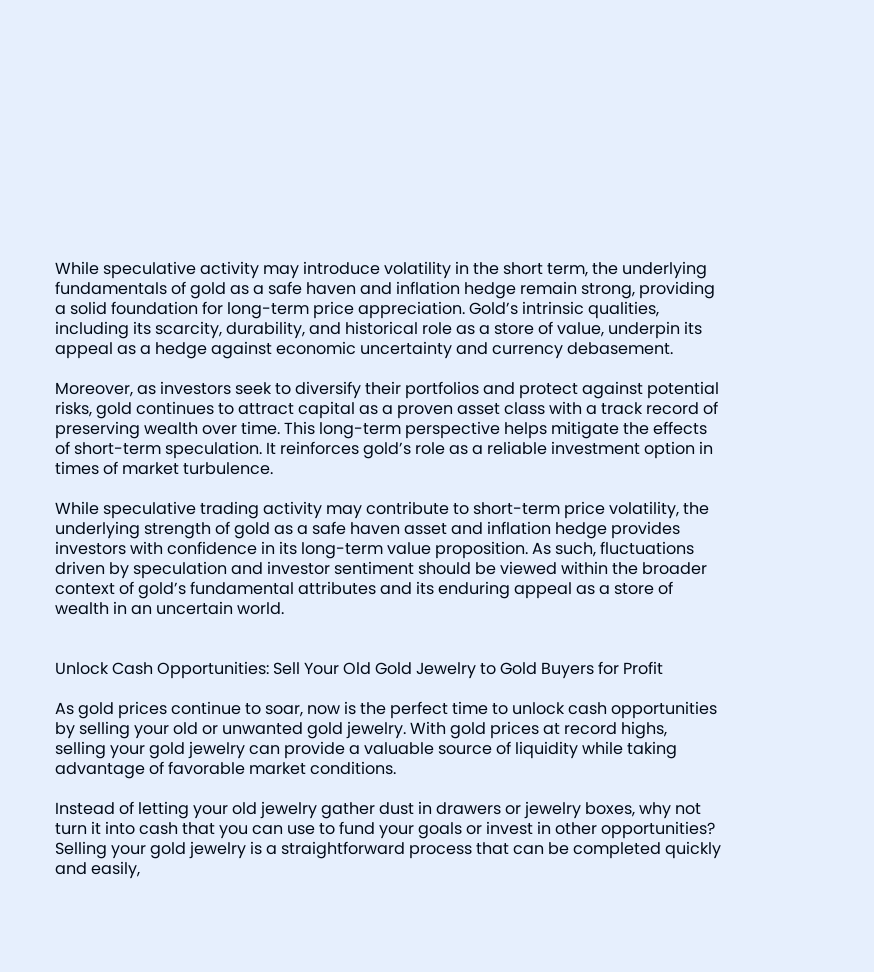While speculative activity may introduce volatility in the short term, the underlying fundamentals of gold as a safe haven and inflation hedge remain strong, providing a solid foundation for long-term price appreciation. Gold’s intrinsic qualities, including its scarcity, durability, and historical role as a store of value, underpin its appeal as a hedge against economic uncertainty and currency debasement.

Moreover, as investors seek to diversify their portfolios and protect against potential risks, gold continues to attract capital as a proven asset class with a track record of preserving wealth over time. This long-term perspective helps mitigate the effects of short-term speculation. It reinforces gold’s role as a reliable investment option in times of market turbulence.

While speculative trading activity may contribute to short-term price volatility, the underlying strength of gold as a safe haven asset and inflation hedge provides investors with confidence in its long-term value proposition. As such, fluctuations driven by speculation and investor sentiment should be viewed within the broader context of gold’s fundamental attributes and its enduring appeal as a store of wealth in an uncertain world.


Unlock Cash Opportunities: Sell Your Old Gold Jewelry to Gold Buyers for Profit

As gold prices continue to soar, now is the perfect time to unlock cash opportunities by selling your old or unwanted gold jewelry. With gold prices at record highs, selling your gold jewelry can provide a valuable source of liquidity while taking advantage of favorable market conditions.

Instead of letting your old jewelry gather dust in drawers or jewelry boxes, why not turn it into cash that you can use to fund your goals or invest in other opportunities? Selling your gold jewelry is a straightforward process that can be completed quickly and easily,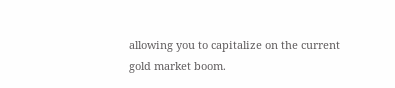allowing you to capitalize on the current gold market boom.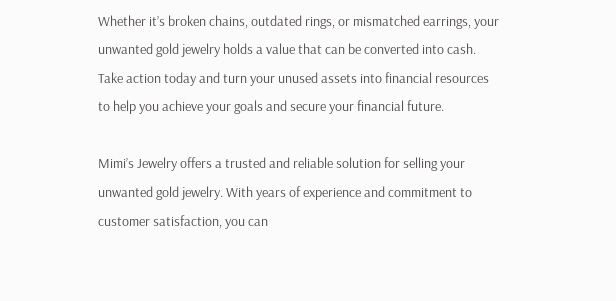Whether it’s broken chains, outdated rings, or mismatched earrings, your unwanted gold jewelry holds a value that can be converted into cash. Take action today and turn your unused assets into financial resources to help you achieve your goals and secure your financial future.

Mimi’s Jewelry offers a trusted and reliable solution for selling your unwanted gold jewelry. With years of experience and commitment to customer satisfaction, you can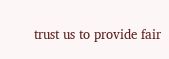trust us to provide fair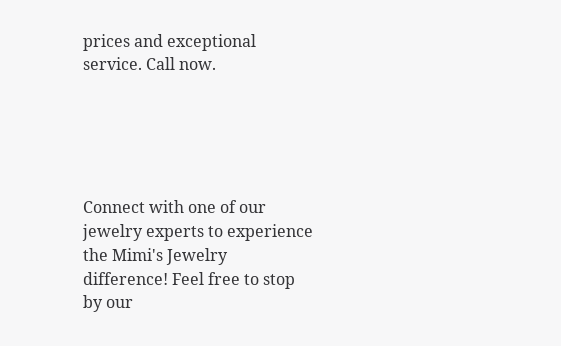prices and exceptional service. Call now.





Connect with one of our jewelry experts to experience the Mimi's Jewelry difference! Feel free to stop by our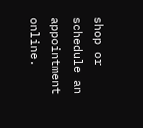shop or schedule an appointment online.